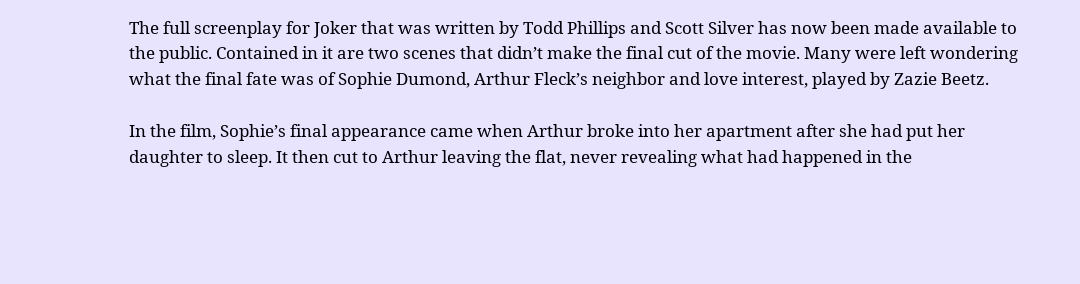The full screenplay for Joker that was written by Todd Phillips and Scott Silver has now been made available to the public. Contained in it are two scenes that didn’t make the final cut of the movie. Many were left wondering what the final fate was of Sophie Dumond, Arthur Fleck’s neighbor and love interest, played by Zazie Beetz.

In the film, Sophie’s final appearance came when Arthur broke into her apartment after she had put her daughter to sleep. It then cut to Arthur leaving the flat, never revealing what had happened in the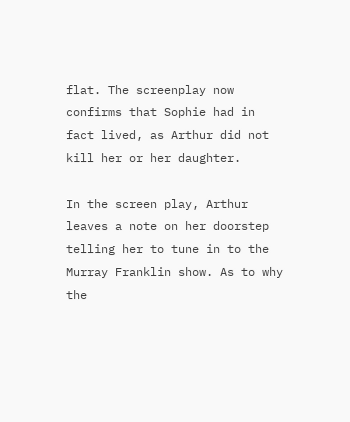flat. The screenplay now confirms that Sophie had in fact lived, as Arthur did not kill her or her daughter.

In the screen play, Arthur leaves a note on her doorstep telling her to tune in to the Murray Franklin show. As to why the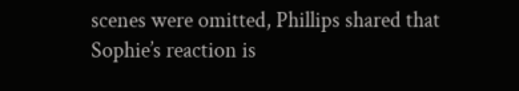scenes were omitted, Phillips shared that Sophie’s reaction is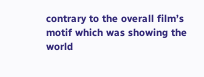contrary to the overall film’s motif which was showing the world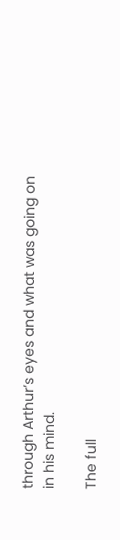through Arthur’s eyes and what was going on in his mind.

The full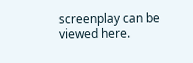screenplay can be viewed here.